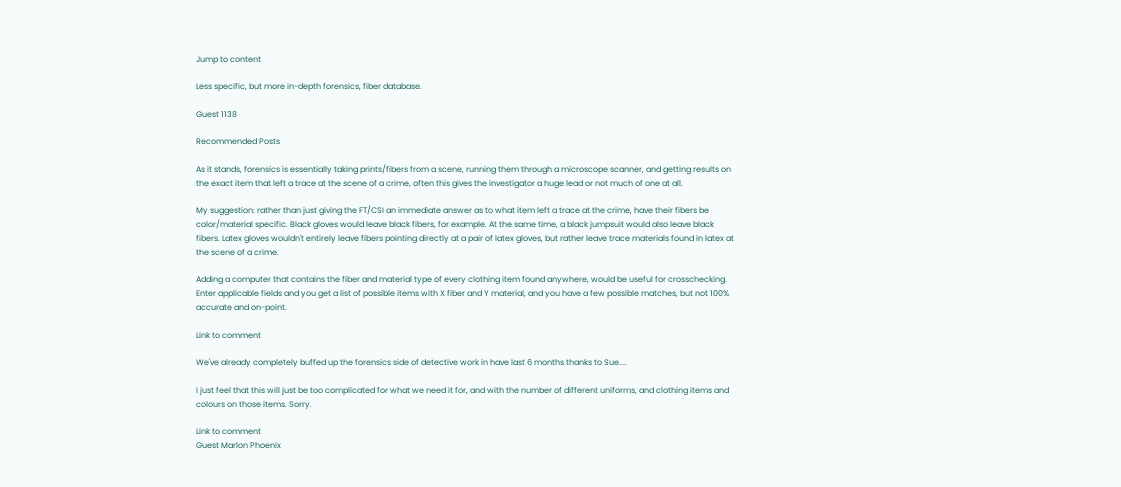Jump to content

Less specific, but more in-depth forensics, fiber database.

Guest 1138

Recommended Posts

As it stands, forensics is essentially taking prints/fibers from a scene, running them through a microscope scanner, and getting results on the exact item that left a trace at the scene of a crime, often this gives the investigator a huge lead or not much of one at all.

My suggestion: rather than just giving the FT/CSI an immediate answer as to what item left a trace at the crime, have their fibers be color/material specific. Black gloves would leave black fibers, for example. At the same time, a black jumpsuit would also leave black fibers. Latex gloves wouldn't entirely leave fibers pointing directly at a pair of latex gloves, but rather leave trace materials found in latex at the scene of a crime.

Adding a computer that contains the fiber and material type of every clothing item found anywhere, would be useful for crosschecking. Enter applicable fields and you get a list of possible items with X fiber and Y material, and you have a few possible matches, but not 100% accurate and on-point.

Link to comment

We've already completely buffed up the forensics side of detective work in have last 6 months thanks to Sue....

I just feel that this will just be too complicated for what we need it for, and with the number of different uniforms, and clothing items and colours on those items. Sorry.

Link to comment
Guest Marlon Phoenix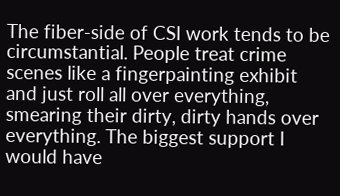The fiber-side of CSI work tends to be circumstantial. People treat crime scenes like a fingerpainting exhibit and just roll all over everything, smearing their dirty, dirty hands over everything. The biggest support I would have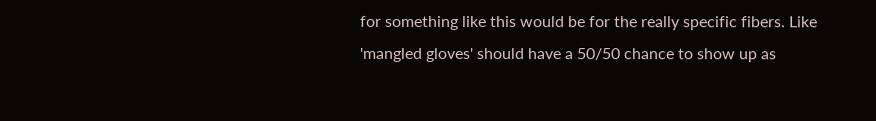for something like this would be for the really specific fibers. Like 'mangled gloves' should have a 50/50 chance to show up as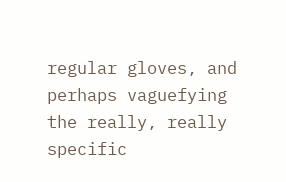regular gloves, and perhaps vaguefying the really, really specific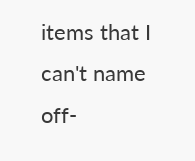items that I can't name off-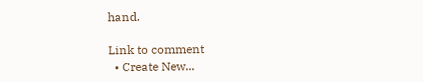hand.

Link to comment
  • Create New...